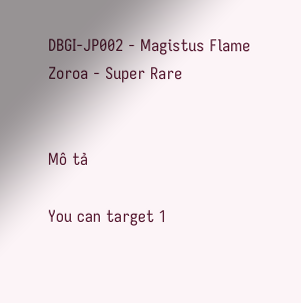DBGI-JP002 - Magistus Flame Zoroa - Super Rare


Mô tả

You can target 1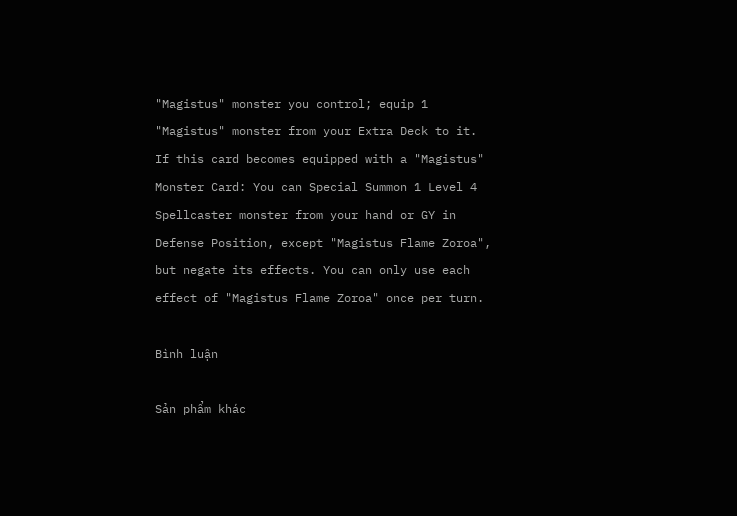"Magistus" monster you control; equip 1 "Magistus" monster from your Extra Deck to it. If this card becomes equipped with a "Magistus" Monster Card: You can Special Summon 1 Level 4 Spellcaster monster from your hand or GY in Defense Position, except "Magistus Flame Zoroa", but negate its effects. You can only use each effect of "Magistus Flame Zoroa" once per turn.

Bình luận

Sản phẩm khác